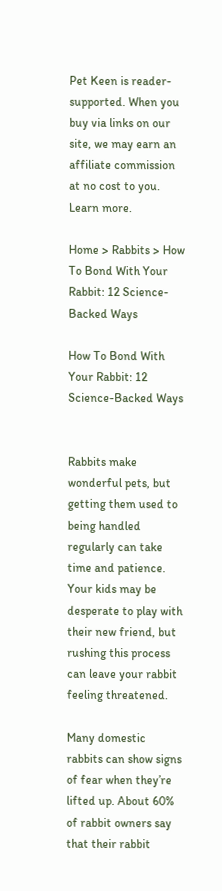Pet Keen is reader-supported. When you buy via links on our site, we may earn an affiliate commission at no cost to you. Learn more.

Home > Rabbits > How To Bond With Your Rabbit: 12 Science-Backed Ways

How To Bond With Your Rabbit: 12 Science-Backed Ways


Rabbits make wonderful pets, but getting them used to being handled regularly can take time and patience. Your kids may be desperate to play with their new friend, but rushing this process can leave your rabbit feeling threatened.

Many domestic rabbits can show signs of fear when they’re lifted up. About 60% of rabbit owners say that their rabbit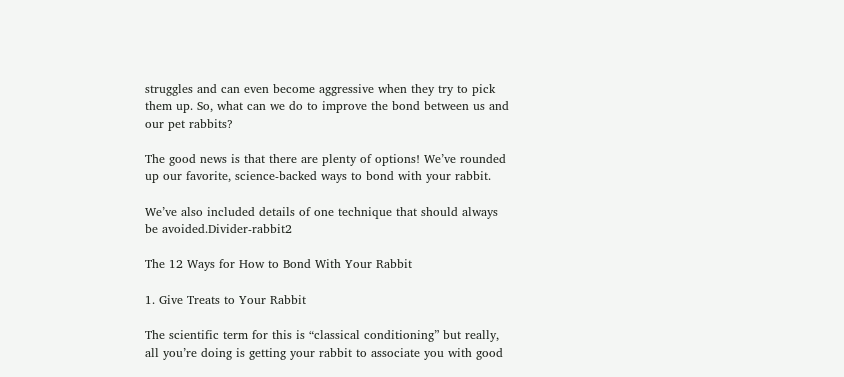struggles and can even become aggressive when they try to pick them up. So, what can we do to improve the bond between us and our pet rabbits?

The good news is that there are plenty of options! We’ve rounded up our favorite, science-backed ways to bond with your rabbit.

We’ve also included details of one technique that should always be avoided.Divider-rabbit2

The 12 Ways for How to Bond With Your Rabbit

1. Give Treats to Your Rabbit

The scientific term for this is “classical conditioning” but really, all you’re doing is getting your rabbit to associate you with good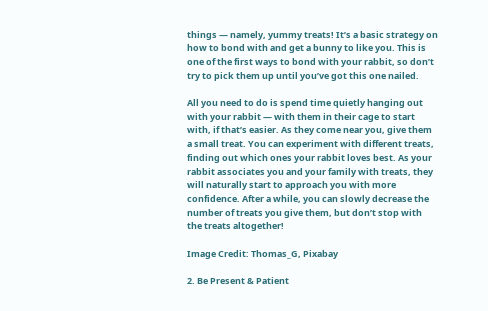things — namely, yummy treats! It’s a basic strategy on how to bond with and get a bunny to like you. This is one of the first ways to bond with your rabbit, so don’t try to pick them up until you’ve got this one nailed.

All you need to do is spend time quietly hanging out with your rabbit — with them in their cage to start with, if that’s easier. As they come near you, give them a small treat. You can experiment with different treats, finding out which ones your rabbit loves best. As your rabbit associates you and your family with treats, they will naturally start to approach you with more confidence. After a while, you can slowly decrease the number of treats you give them, but don’t stop with the treats altogether!

Image Credit: Thomas_G, Pixabay

2. Be Present & Patient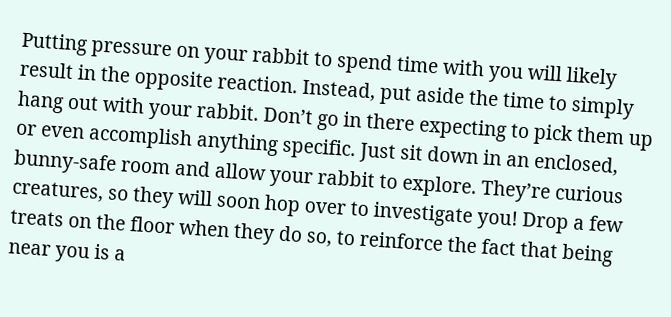Putting pressure on your rabbit to spend time with you will likely result in the opposite reaction. Instead, put aside the time to simply hang out with your rabbit. Don’t go in there expecting to pick them up or even accomplish anything specific. Just sit down in an enclosed, bunny-safe room and allow your rabbit to explore. They’re curious creatures, so they will soon hop over to investigate you! Drop a few treats on the floor when they do so, to reinforce the fact that being near you is a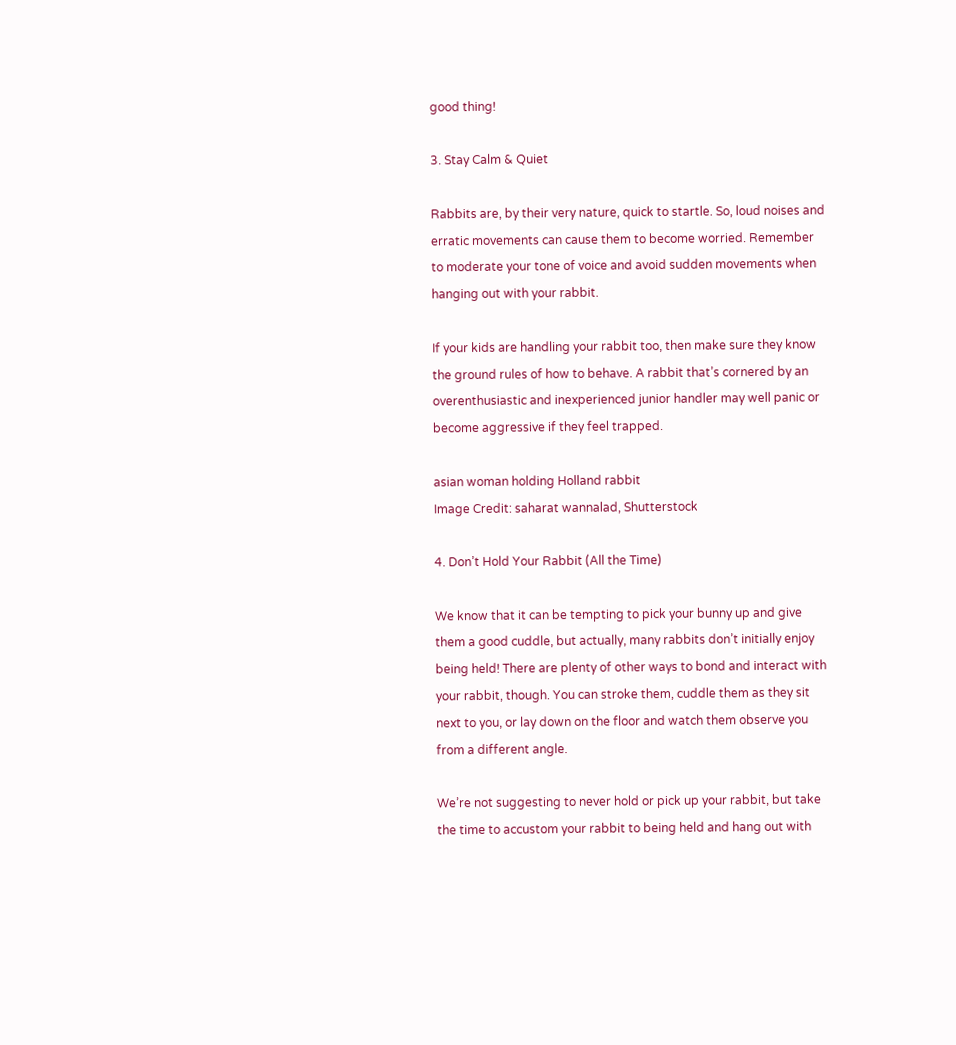good thing!

3. Stay Calm & Quiet

Rabbits are, by their very nature, quick to startle. So, loud noises and erratic movements can cause them to become worried. Remember to moderate your tone of voice and avoid sudden movements when hanging out with your rabbit.

If your kids are handling your rabbit too, then make sure they know the ground rules of how to behave. A rabbit that’s cornered by an overenthusiastic and inexperienced junior handler may well panic or become aggressive if they feel trapped.

asian woman holding Holland rabbit
Image Credit: saharat wannalad, Shutterstock

4. Don’t Hold Your Rabbit (All the Time)

We know that it can be tempting to pick your bunny up and give them a good cuddle, but actually, many rabbits don’t initially enjoy being held! There are plenty of other ways to bond and interact with your rabbit, though. You can stroke them, cuddle them as they sit next to you, or lay down on the floor and watch them observe you from a different angle.

We’re not suggesting to never hold or pick up your rabbit, but take the time to accustom your rabbit to being held and hang out with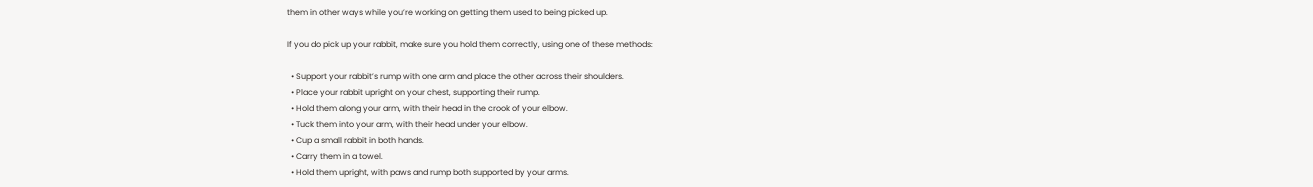them in other ways while you’re working on getting them used to being picked up.

If you do pick up your rabbit, make sure you hold them correctly, using one of these methods:

  • Support your rabbit’s rump with one arm and place the other across their shoulders.
  • Place your rabbit upright on your chest, supporting their rump.
  • Hold them along your arm, with their head in the crook of your elbow.
  • Tuck them into your arm, with their head under your elbow.
  • Cup a small rabbit in both hands.
  • Carry them in a towel.
  • Hold them upright, with paws and rump both supported by your arms.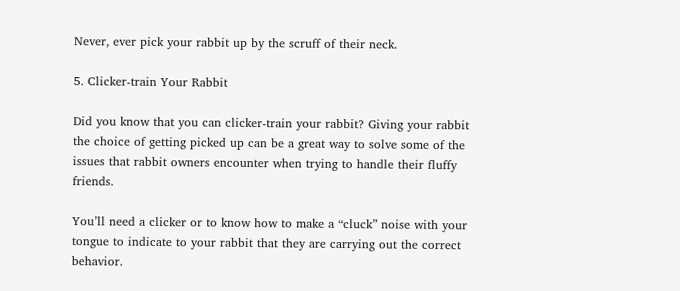Never, ever pick your rabbit up by the scruff of their neck.

5. Clicker-train Your Rabbit

Did you know that you can clicker-train your rabbit? Giving your rabbit the choice of getting picked up can be a great way to solve some of the issues that rabbit owners encounter when trying to handle their fluffy friends.

You’ll need a clicker or to know how to make a “cluck” noise with your tongue to indicate to your rabbit that they are carrying out the correct behavior.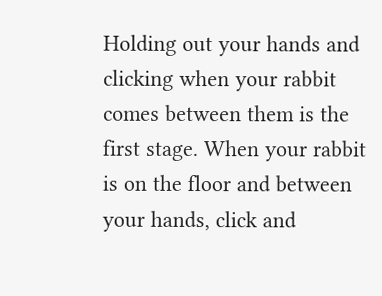Holding out your hands and clicking when your rabbit comes between them is the first stage. When your rabbit is on the floor and between your hands, click and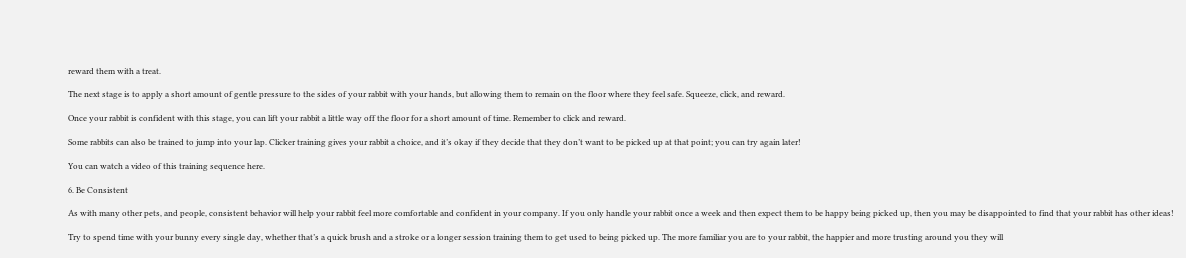reward them with a treat.

The next stage is to apply a short amount of gentle pressure to the sides of your rabbit with your hands, but allowing them to remain on the floor where they feel safe. Squeeze, click, and reward.

Once your rabbit is confident with this stage, you can lift your rabbit a little way off the floor for a short amount of time. Remember to click and reward.

Some rabbits can also be trained to jump into your lap. Clicker training gives your rabbit a choice, and it’s okay if they decide that they don’t want to be picked up at that point; you can try again later!

You can watch a video of this training sequence here.

6. Be Consistent

As with many other pets, and people, consistent behavior will help your rabbit feel more comfortable and confident in your company. If you only handle your rabbit once a week and then expect them to be happy being picked up, then you may be disappointed to find that your rabbit has other ideas!

Try to spend time with your bunny every single day, whether that’s a quick brush and a stroke or a longer session training them to get used to being picked up. The more familiar you are to your rabbit, the happier and more trusting around you they will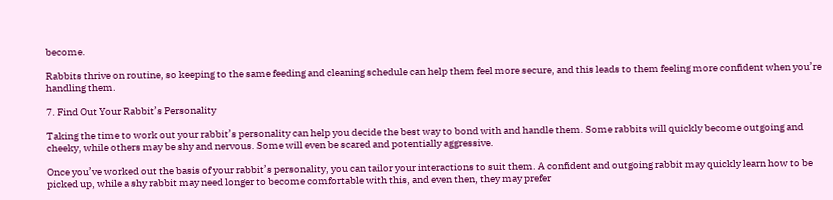become.

Rabbits thrive on routine, so keeping to the same feeding and cleaning schedule can help them feel more secure, and this leads to them feeling more confident when you’re handling them.

7. Find Out Your Rabbit’s Personality

Taking the time to work out your rabbit’s personality can help you decide the best way to bond with and handle them. Some rabbits will quickly become outgoing and cheeky, while others may be shy and nervous. Some will even be scared and potentially aggressive.

Once you’ve worked out the basis of your rabbit’s personality, you can tailor your interactions to suit them. A confident and outgoing rabbit may quickly learn how to be picked up, while a shy rabbit may need longer to become comfortable with this, and even then, they may prefer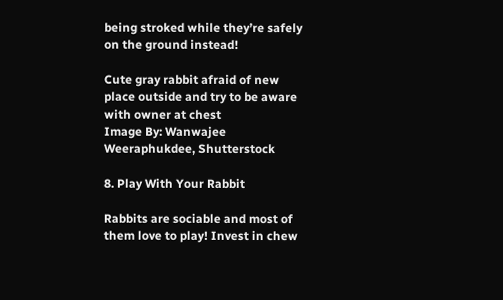being stroked while they’re safely on the ground instead!

Cute gray rabbit afraid of new place outside and try to be aware with owner at chest
Image By: Wanwajee Weeraphukdee, Shutterstock

8. Play With Your Rabbit

Rabbits are sociable and most of them love to play! Invest in chew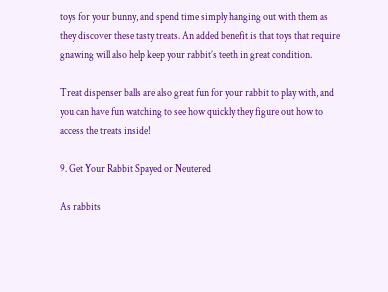toys for your bunny, and spend time simply hanging out with them as they discover these tasty treats. An added benefit is that toys that require gnawing will also help keep your rabbit’s teeth in great condition.

Treat dispenser balls are also great fun for your rabbit to play with, and you can have fun watching to see how quickly they figure out how to access the treats inside!

9. Get Your Rabbit Spayed or Neutered

As rabbits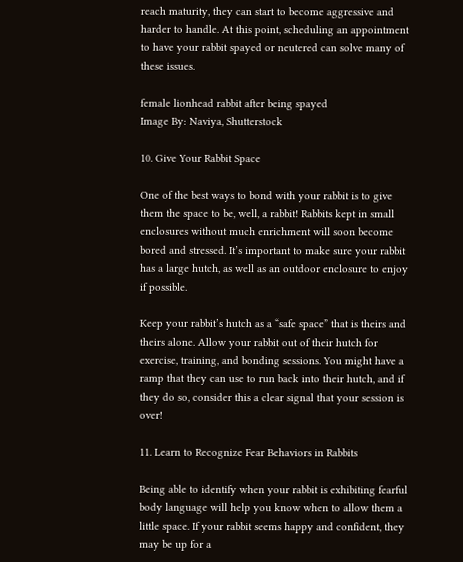reach maturity, they can start to become aggressive and harder to handle. At this point, scheduling an appointment to have your rabbit spayed or neutered can solve many of these issues.

female lionhead rabbit after being spayed
Image By: Naviya, Shutterstock

10. Give Your Rabbit Space

One of the best ways to bond with your rabbit is to give them the space to be, well, a rabbit! Rabbits kept in small enclosures without much enrichment will soon become bored and stressed. It’s important to make sure your rabbit has a large hutch, as well as an outdoor enclosure to enjoy if possible.

Keep your rabbit’s hutch as a “safe space” that is theirs and theirs alone. Allow your rabbit out of their hutch for exercise, training, and bonding sessions. You might have a ramp that they can use to run back into their hutch, and if they do so, consider this a clear signal that your session is over!

11. Learn to Recognize Fear Behaviors in Rabbits

Being able to identify when your rabbit is exhibiting fearful body language will help you know when to allow them a little space. If your rabbit seems happy and confident, they may be up for a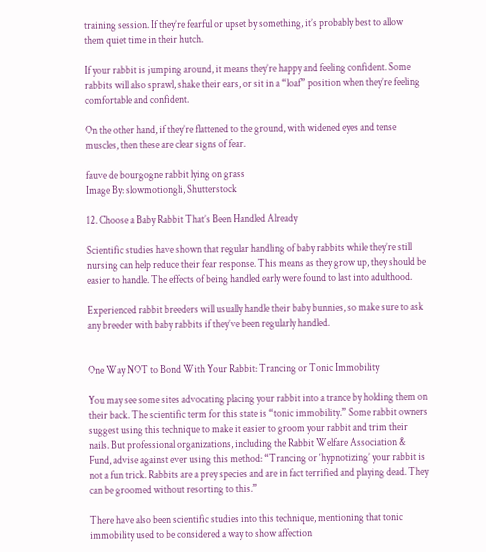training session. If they’re fearful or upset by something, it’s probably best to allow them quiet time in their hutch.

If your rabbit is jumping around, it means they’re happy and feeling confident. Some rabbits will also sprawl, shake their ears, or sit in a “loaf” position when they’re feeling comfortable and confident.

On the other hand, if they’re flattened to the ground, with widened eyes and tense muscles, then these are clear signs of fear.

fauve de bourgogne rabbit lying on grass
Image By: slowmotiongli, Shutterstock

12. Choose a Baby Rabbit That’s Been Handled Already

Scientific studies have shown that regular handling of baby rabbits while they’re still nursing can help reduce their fear response. This means as they grow up, they should be easier to handle. The effects of being handled early were found to last into adulthood.

Experienced rabbit breeders will usually handle their baby bunnies, so make sure to ask any breeder with baby rabbits if they’ve been regularly handled.


One Way NOT to Bond With Your Rabbit: Trancing or Tonic Immobility

You may see some sites advocating placing your rabbit into a trance by holding them on their back. The scientific term for this state is “tonic immobility.” Some rabbit owners suggest using this technique to make it easier to groom your rabbit and trim their nails. But professional organizations, including the Rabbit Welfare Association & Fund, advise against ever using this method: “Trancing or ‘hypnotizing’ your rabbit is not a fun trick. Rabbits are a prey species and are in fact terrified and playing dead. They can be groomed without resorting to this.”

There have also been scientific studies into this technique, mentioning that tonic immobility used to be considered a way to show affection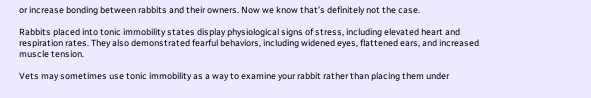or increase bonding between rabbits and their owners. Now we know that’s definitely not the case.

Rabbits placed into tonic immobility states display physiological signs of stress, including elevated heart and respiration rates. They also demonstrated fearful behaviors, including widened eyes, flattened ears, and increased muscle tension.

Vets may sometimes use tonic immobility as a way to examine your rabbit rather than placing them under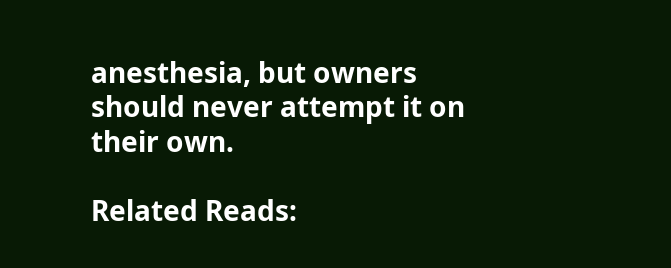anesthesia, but owners should never attempt it on their own.

Related Reads: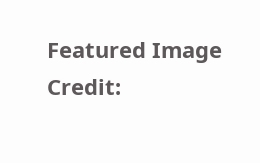Featured Image Credit: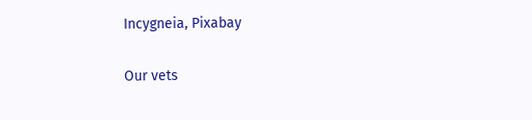Incygneia, Pixabay

Our vets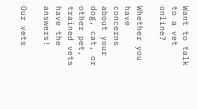Want to talk to a vet online?

Whether you have concerns about your dog, cat, or other pet, trained vets have the answers!

Our vets